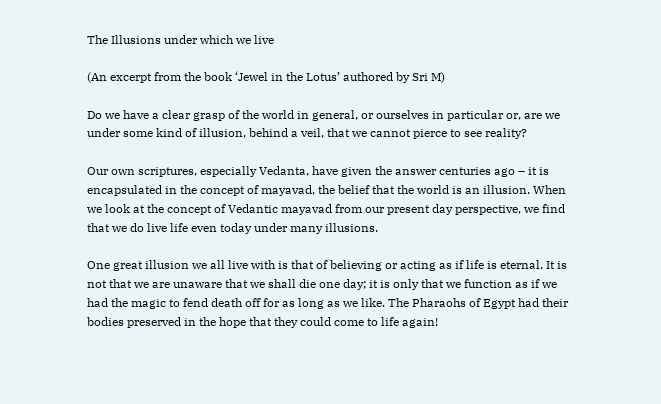The Illusions under which we live

(An excerpt from the book ‘Jewel in the Lotus’ authored by Sri M)

Do we have a clear grasp of the world in general, or ourselves in particular or, are we under some kind of illusion, behind a veil, that we cannot pierce to see reality?

Our own scriptures, especially Vedanta, have given the answer centuries ago – it is encapsulated in the concept of mayavad, the belief that the world is an illusion. When we look at the concept of Vedantic mayavad from our present day perspective, we find that we do live life even today under many illusions.

One great illusion we all live with is that of believing or acting as if life is eternal. It is not that we are unaware that we shall die one day; it is only that we function as if we had the magic to fend death off for as long as we like. The Pharaohs of Egypt had their bodies preserved in the hope that they could come to life again!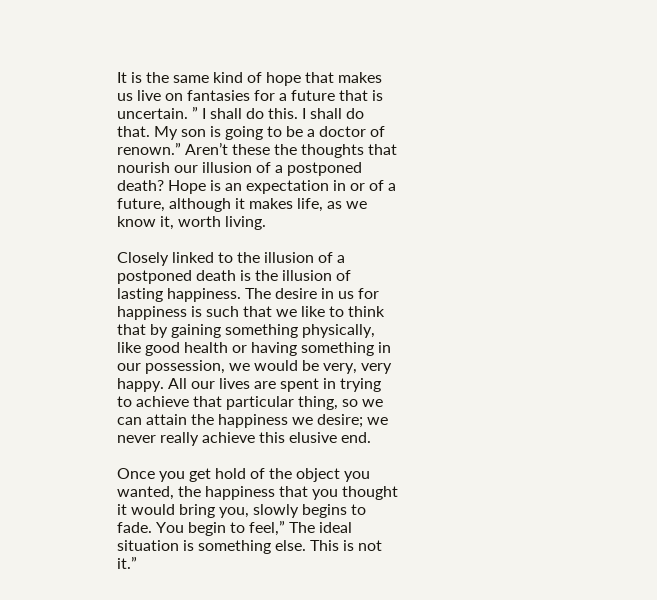It is the same kind of hope that makes us live on fantasies for a future that is uncertain. ” I shall do this. I shall do that. My son is going to be a doctor of renown.” Aren’t these the thoughts that nourish our illusion of a postponed death? Hope is an expectation in or of a future, although it makes life, as we know it, worth living.

Closely linked to the illusion of a postponed death is the illusion of lasting happiness. The desire in us for happiness is such that we like to think that by gaining something physically, like good health or having something in our possession, we would be very, very happy. All our lives are spent in trying to achieve that particular thing, so we can attain the happiness we desire; we never really achieve this elusive end.

Once you get hold of the object you wanted, the happiness that you thought it would bring you, slowly begins to fade. You begin to feel,” The ideal situation is something else. This is not it.”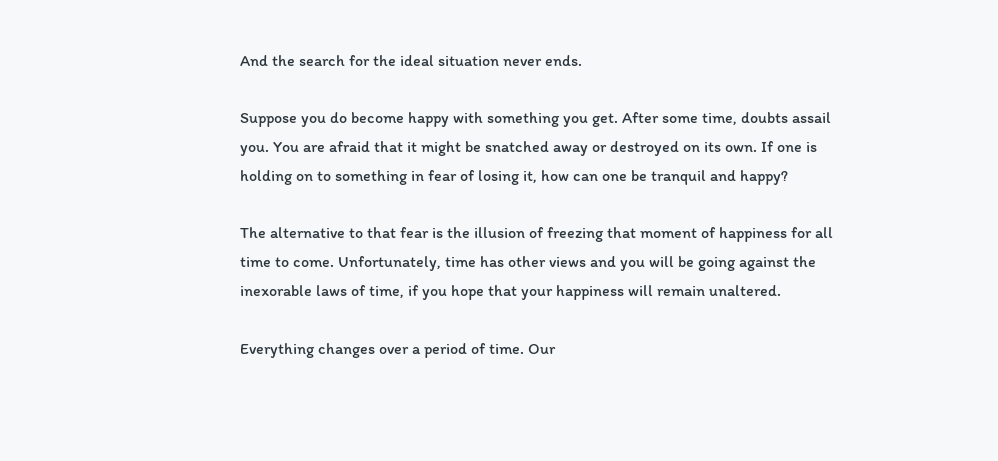And the search for the ideal situation never ends.

Suppose you do become happy with something you get. After some time, doubts assail you. You are afraid that it might be snatched away or destroyed on its own. If one is holding on to something in fear of losing it, how can one be tranquil and happy?

The alternative to that fear is the illusion of freezing that moment of happiness for all time to come. Unfortunately, time has other views and you will be going against the inexorable laws of time, if you hope that your happiness will remain unaltered.

Everything changes over a period of time. Our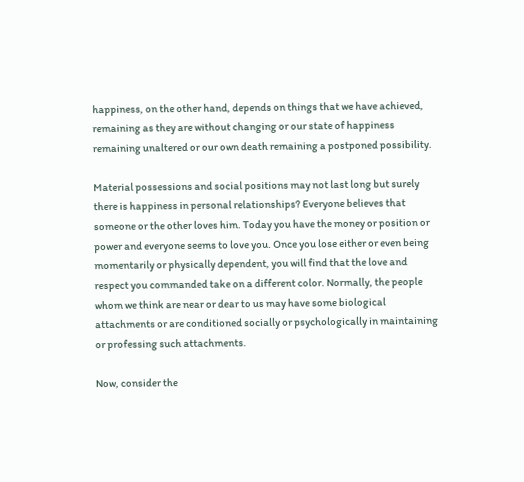happiness, on the other hand, depends on things that we have achieved, remaining as they are without changing or our state of happiness remaining unaltered or our own death remaining a postponed possibility.

Material possessions and social positions may not last long but surely there is happiness in personal relationships? Everyone believes that someone or the other loves him. Today you have the money or position or power and everyone seems to love you. Once you lose either or even being momentarily or physically dependent, you will find that the love and respect you commanded take on a different color. Normally, the people whom we think are near or dear to us may have some biological attachments or are conditioned socially or psychologically in maintaining or professing such attachments.

Now, consider the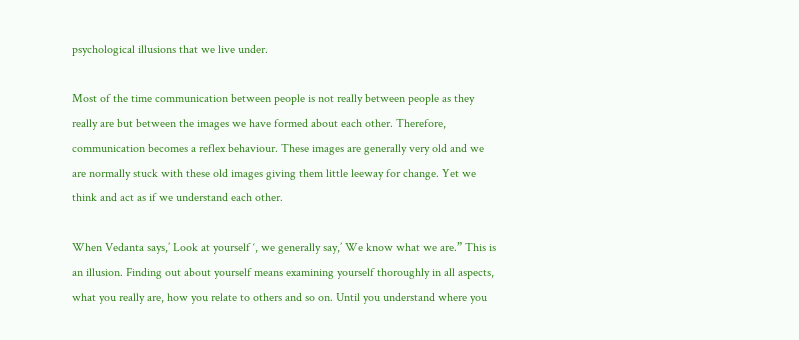psychological illusions that we live under.

Most of the time communication between people is not really between people as they really are but between the images we have formed about each other. Therefore, communication becomes a reflex behaviour. These images are generally very old and we are normally stuck with these old images giving them little leeway for change. Yet we think and act as if we understand each other.

When Vedanta says,’ Look at yourself ‘, we generally say,’ We know what we are.” This is an illusion. Finding out about yourself means examining yourself thoroughly in all aspects, what you really are, how you relate to others and so on. Until you understand where you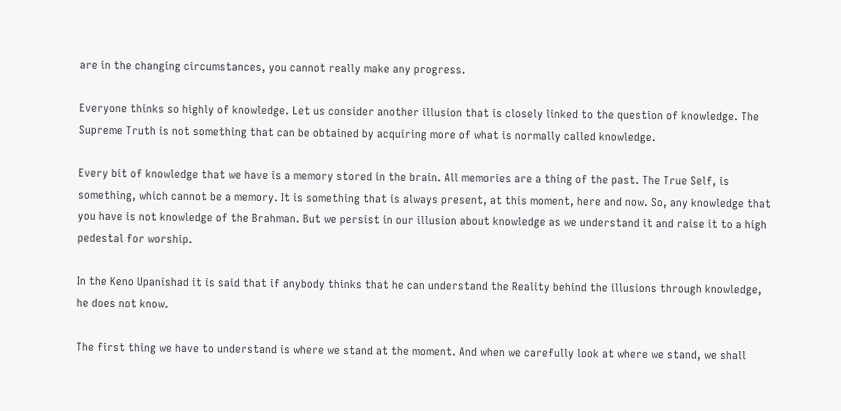are in the changing circumstances, you cannot really make any progress.

Everyone thinks so highly of knowledge. Let us consider another illusion that is closely linked to the question of knowledge. The Supreme Truth is not something that can be obtained by acquiring more of what is normally called knowledge.

Every bit of knowledge that we have is a memory stored in the brain. All memories are a thing of the past. The True Self, is something, which cannot be a memory. It is something that is always present, at this moment, here and now. So, any knowledge that you have is not knowledge of the Brahman. But we persist in our illusion about knowledge as we understand it and raise it to a high pedestal for worship.

In the Keno Upanishad it is said that if anybody thinks that he can understand the Reality behind the illusions through knowledge, he does not know.

The first thing we have to understand is where we stand at the moment. And when we carefully look at where we stand, we shall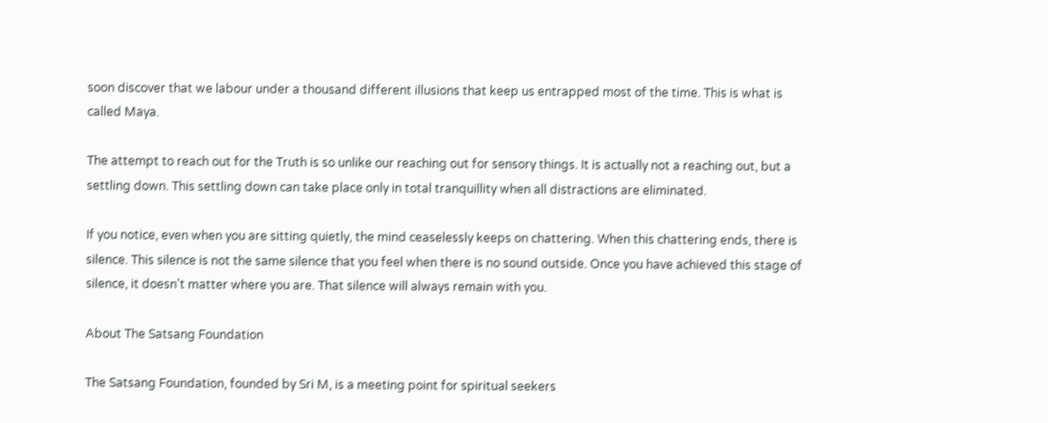soon discover that we labour under a thousand different illusions that keep us entrapped most of the time. This is what is called Maya.

The attempt to reach out for the Truth is so unlike our reaching out for sensory things. It is actually not a reaching out, but a settling down. This settling down can take place only in total tranquillity when all distractions are eliminated.

If you notice, even when you are sitting quietly, the mind ceaselessly keeps on chattering. When this chattering ends, there is silence. This silence is not the same silence that you feel when there is no sound outside. Once you have achieved this stage of silence, it doesn’t matter where you are. That silence will always remain with you.

About The Satsang Foundation

The Satsang Foundation, founded by Sri M, is a meeting point for spiritual seekers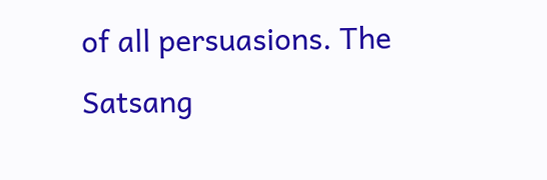of all persuasions. The Satsang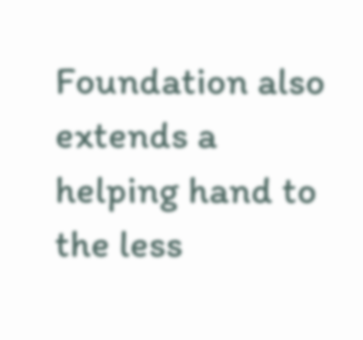Foundation also extends a helping hand to the less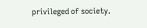privileged of society.